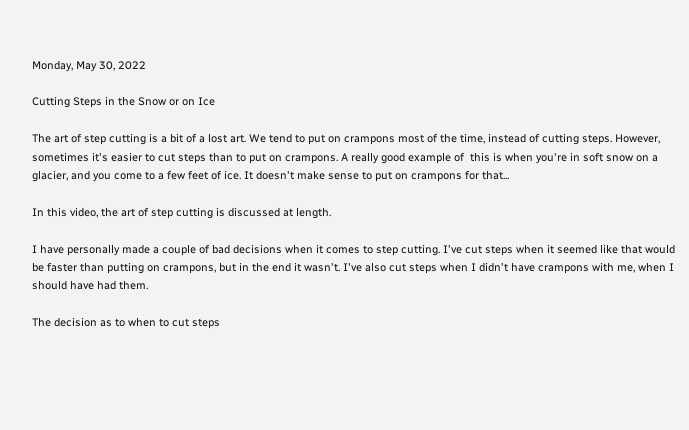Monday, May 30, 2022

Cutting Steps in the Snow or on Ice

The art of step cutting is a bit of a lost art. We tend to put on crampons most of the time, instead of cutting steps. However, sometimes it's easier to cut steps than to put on crampons. A really good example of  this is when you're in soft snow on a glacier, and you come to a few feet of ice. It doesn't make sense to put on crampons for that...

In this video, the art of step cutting is discussed at length.

I have personally made a couple of bad decisions when it comes to step cutting. I've cut steps when it seemed like that would be faster than putting on crampons, but in the end it wasn't. I've also cut steps when I didn't have crampons with me, when I should have had them.

The decision as to when to cut steps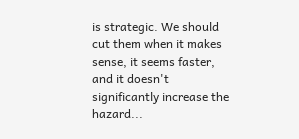is strategic. We should cut them when it makes sense, it seems faster, and it doesn't significantly increase the hazard...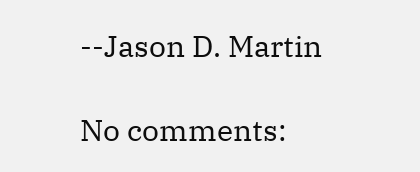--Jason D. Martin

No comments: